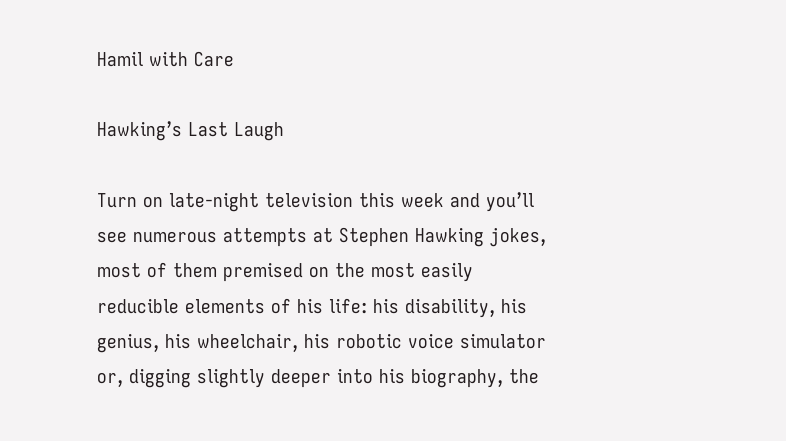Hamil with Care

Hawking’s Last Laugh

Turn on late-night television this week and you’ll see numerous attempts at Stephen Hawking jokes, most of them premised on the most easily reducible elements of his life: his disability, his genius, his wheelchair, his robotic voice simulator or, digging slightly deeper into his biography, the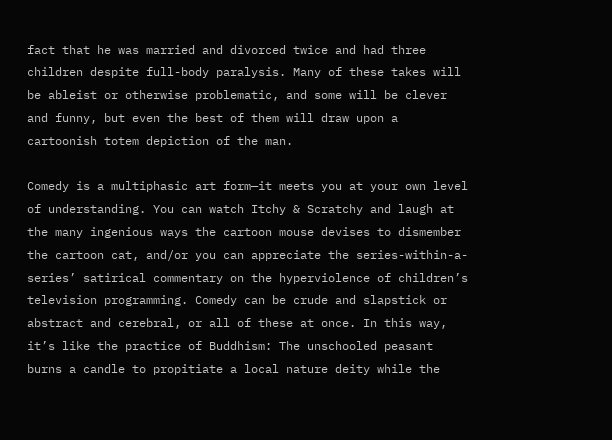fact that he was married and divorced twice and had three children despite full-body paralysis. Many of these takes will be ableist or otherwise problematic, and some will be clever and funny, but even the best of them will draw upon a cartoonish totem depiction of the man.

Comedy is a multiphasic art form—it meets you at your own level of understanding. You can watch Itchy & Scratchy and laugh at the many ingenious ways the cartoon mouse devises to dismember the cartoon cat, and/or you can appreciate the series-within-a-series’ satirical commentary on the hyperviolence of children’s television programming. Comedy can be crude and slapstick or abstract and cerebral, or all of these at once. In this way, it’s like the practice of Buddhism: The unschooled peasant burns a candle to propitiate a local nature deity while the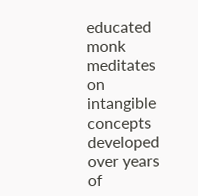educated monk meditates on intangible concepts developed over years of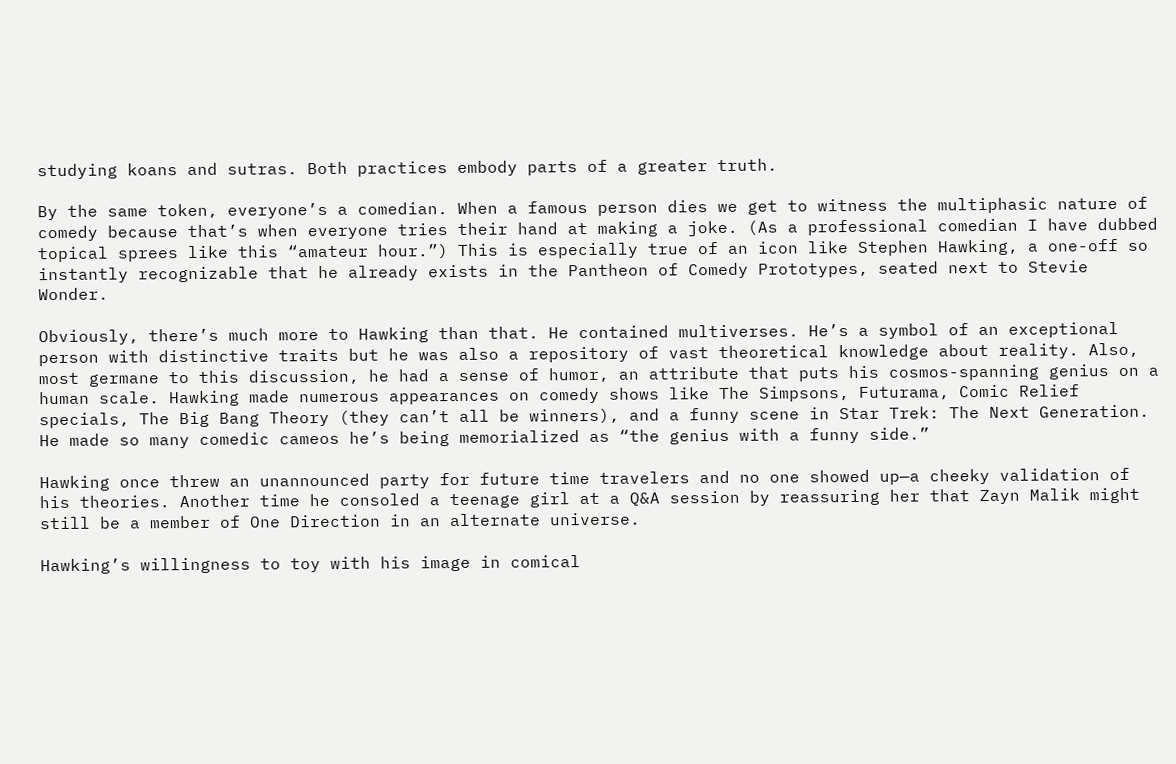studying koans and sutras. Both practices embody parts of a greater truth.

By the same token, everyone’s a comedian. When a famous person dies we get to witness the multiphasic nature of comedy because that’s when everyone tries their hand at making a joke. (As a professional comedian I have dubbed topical sprees like this “amateur hour.”) This is especially true of an icon like Stephen Hawking, a one-off so instantly recognizable that he already exists in the Pantheon of Comedy Prototypes, seated next to Stevie Wonder.

Obviously, there’s much more to Hawking than that. He contained multiverses. He’s a symbol of an exceptional person with distinctive traits but he was also a repository of vast theoretical knowledge about reality. Also, most germane to this discussion, he had a sense of humor, an attribute that puts his cosmos-spanning genius on a human scale. Hawking made numerous appearances on comedy shows like The Simpsons, Futurama, Comic Relief specials, The Big Bang Theory (they can’t all be winners), and a funny scene in Star Trek: The Next Generation. He made so many comedic cameos he’s being memorialized as “the genius with a funny side.”

Hawking once threw an unannounced party for future time travelers and no one showed up—a cheeky validation of his theories. Another time he consoled a teenage girl at a Q&A session by reassuring her that Zayn Malik might still be a member of One Direction in an alternate universe.

Hawking’s willingness to toy with his image in comical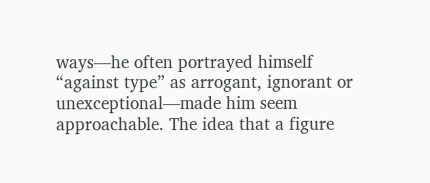ways—he often portrayed himself “against type” as arrogant, ignorant or unexceptional—made him seem approachable. The idea that a figure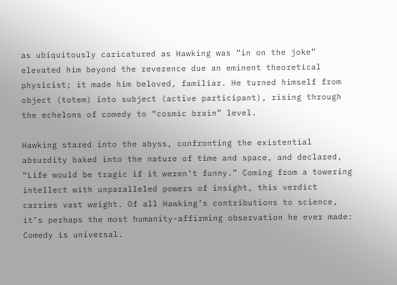as ubiquitously caricatured as Hawking was “in on the joke” elevated him beyond the reverence due an eminent theoretical physicist; it made him beloved, familiar. He turned himself from object (totem) into subject (active participant), rising through the echelons of comedy to “cosmic brain” level.

Hawking stared into the abyss, confronting the existential absurdity baked into the nature of time and space, and declared, “Life would be tragic if it weren’t funny.” Coming from a towering intellect with unparalleled powers of insight, this verdict carries vast weight. Of all Hawking’s contributions to science, it’s perhaps the most humanity-affirming observation he ever made: Comedy is universal.